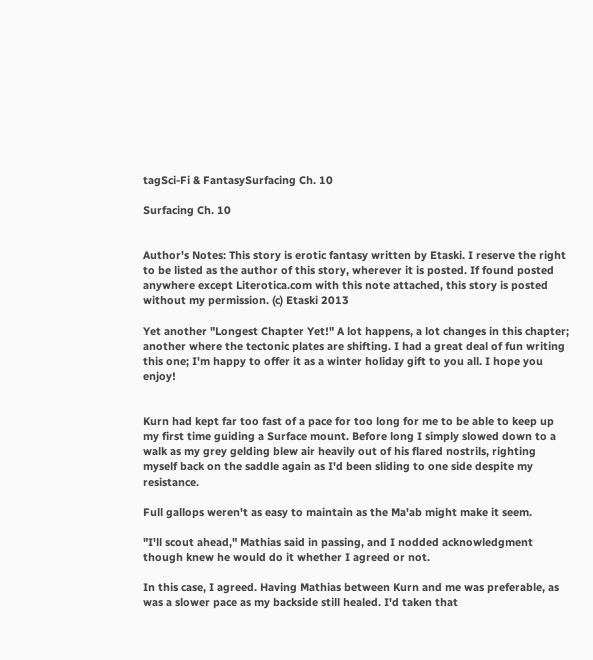tagSci-Fi & FantasySurfacing Ch. 10

Surfacing Ch. 10


Author's Notes: This story is erotic fantasy written by Etaski. I reserve the right to be listed as the author of this story, wherever it is posted. If found posted anywhere except Literotica.com with this note attached, this story is posted without my permission. (c) Etaski 2013

Yet another "Longest Chapter Yet!" A lot happens, a lot changes in this chapter; another where the tectonic plates are shifting. I had a great deal of fun writing this one; I'm happy to offer it as a winter holiday gift to you all. I hope you enjoy!


Kurn had kept far too fast of a pace for too long for me to be able to keep up my first time guiding a Surface mount. Before long I simply slowed down to a walk as my grey gelding blew air heavily out of his flared nostrils, righting myself back on the saddle again as I'd been sliding to one side despite my resistance.

Full gallops weren't as easy to maintain as the Ma'ab might make it seem.

"I'll scout ahead," Mathias said in passing, and I nodded acknowledgment though knew he would do it whether I agreed or not.

In this case, I agreed. Having Mathias between Kurn and me was preferable, as was a slower pace as my backside still healed. I'd taken that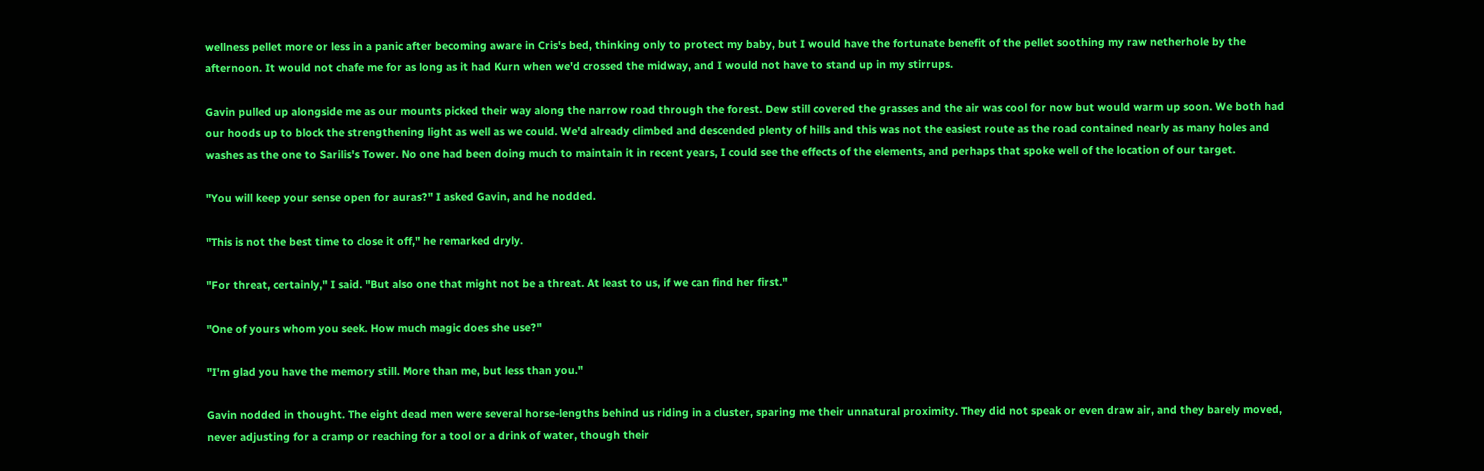wellness pellet more or less in a panic after becoming aware in Cris's bed, thinking only to protect my baby, but I would have the fortunate benefit of the pellet soothing my raw netherhole by the afternoon. It would not chafe me for as long as it had Kurn when we'd crossed the midway, and I would not have to stand up in my stirrups.

Gavin pulled up alongside me as our mounts picked their way along the narrow road through the forest. Dew still covered the grasses and the air was cool for now but would warm up soon. We both had our hoods up to block the strengthening light as well as we could. We'd already climbed and descended plenty of hills and this was not the easiest route as the road contained nearly as many holes and washes as the one to Sarilis's Tower. No one had been doing much to maintain it in recent years, I could see the effects of the elements, and perhaps that spoke well of the location of our target.

"You will keep your sense open for auras?" I asked Gavin, and he nodded.

"This is not the best time to close it off," he remarked dryly.

"For threat, certainly," I said. "But also one that might not be a threat. At least to us, if we can find her first."

"One of yours whom you seek. How much magic does she use?"

"I'm glad you have the memory still. More than me, but less than you."

Gavin nodded in thought. The eight dead men were several horse-lengths behind us riding in a cluster, sparing me their unnatural proximity. They did not speak or even draw air, and they barely moved, never adjusting for a cramp or reaching for a tool or a drink of water, though their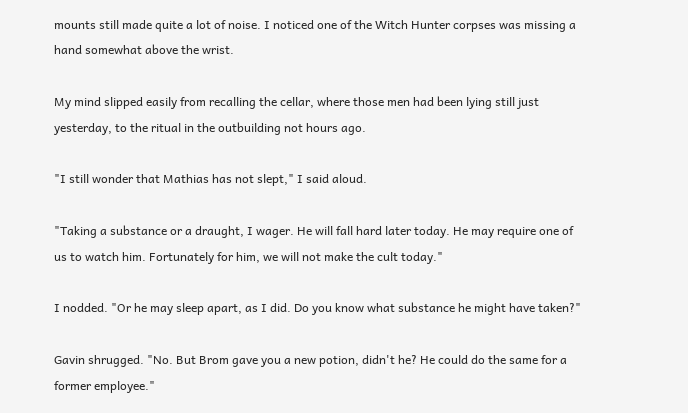mounts still made quite a lot of noise. I noticed one of the Witch Hunter corpses was missing a hand somewhat above the wrist.

My mind slipped easily from recalling the cellar, where those men had been lying still just yesterday, to the ritual in the outbuilding not hours ago.

"I still wonder that Mathias has not slept," I said aloud.

"Taking a substance or a draught, I wager. He will fall hard later today. He may require one of us to watch him. Fortunately for him, we will not make the cult today."

I nodded. "Or he may sleep apart, as I did. Do you know what substance he might have taken?"

Gavin shrugged. "No. But Brom gave you a new potion, didn't he? He could do the same for a former employee."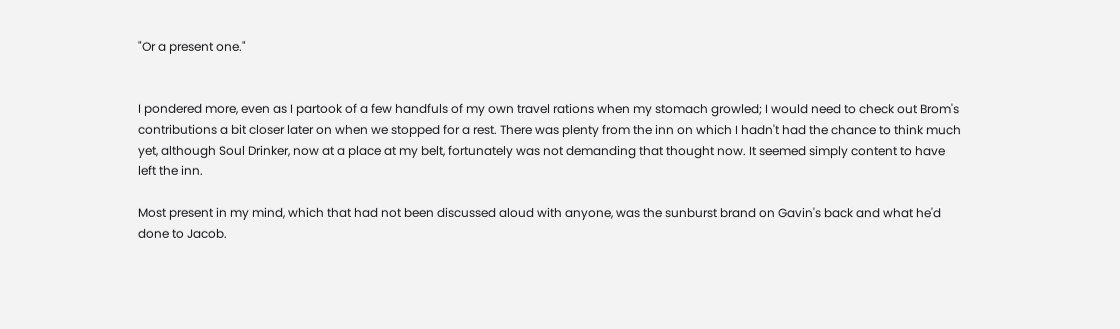"Or a present one."


I pondered more, even as I partook of a few handfuls of my own travel rations when my stomach growled; I would need to check out Brom's contributions a bit closer later on when we stopped for a rest. There was plenty from the inn on which I hadn't had the chance to think much yet, although Soul Drinker, now at a place at my belt, fortunately was not demanding that thought now. It seemed simply content to have left the inn.

Most present in my mind, which that had not been discussed aloud with anyone, was the sunburst brand on Gavin's back and what he'd done to Jacob.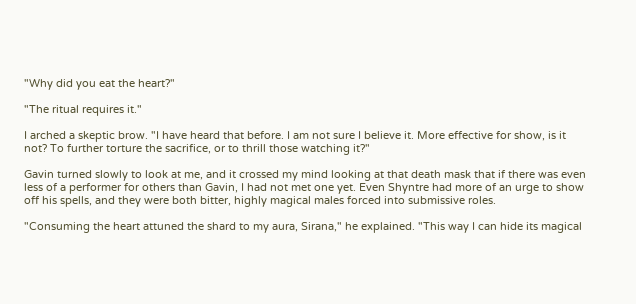"Why did you eat the heart?"

"The ritual requires it."

I arched a skeptic brow. "I have heard that before. I am not sure I believe it. More effective for show, is it not? To further torture the sacrifice, or to thrill those watching it?"

Gavin turned slowly to look at me, and it crossed my mind looking at that death mask that if there was even less of a performer for others than Gavin, I had not met one yet. Even Shyntre had more of an urge to show off his spells, and they were both bitter, highly magical males forced into submissive roles.

"Consuming the heart attuned the shard to my aura, Sirana," he explained. "This way I can hide its magical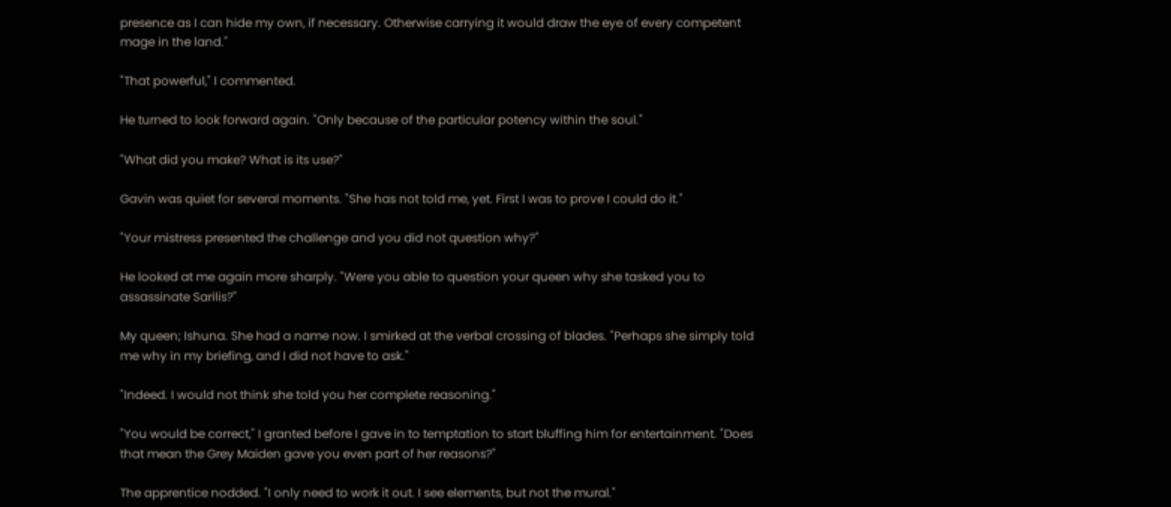presence as I can hide my own, if necessary. Otherwise carrying it would draw the eye of every competent mage in the land."

"That powerful," I commented.

He turned to look forward again. "Only because of the particular potency within the soul."

"What did you make? What is its use?"

Gavin was quiet for several moments. "She has not told me, yet. First I was to prove I could do it."

"Your mistress presented the challenge and you did not question why?"

He looked at me again more sharply. "Were you able to question your queen why she tasked you to assassinate Sarilis?"

My queen; Ishuna. She had a name now. I smirked at the verbal crossing of blades. "Perhaps she simply told me why in my briefing, and I did not have to ask."

"Indeed. I would not think she told you her complete reasoning."

"You would be correct," I granted before I gave in to temptation to start bluffing him for entertainment. "Does that mean the Grey Maiden gave you even part of her reasons?"

The apprentice nodded. "I only need to work it out. I see elements, but not the mural."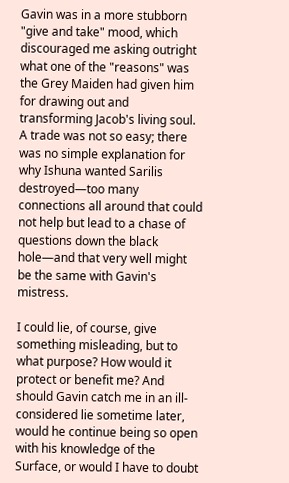Gavin was in a more stubborn "give and take" mood, which discouraged me asking outright what one of the "reasons" was the Grey Maiden had given him for drawing out and transforming Jacob's living soul. A trade was not so easy; there was no simple explanation for why Ishuna wanted Sarilis destroyed—too many connections all around that could not help but lead to a chase of questions down the black hole—and that very well might be the same with Gavin's mistress.

I could lie, of course, give something misleading, but to what purpose? How would it protect or benefit me? And should Gavin catch me in an ill-considered lie sometime later, would he continue being so open with his knowledge of the Surface, or would I have to doubt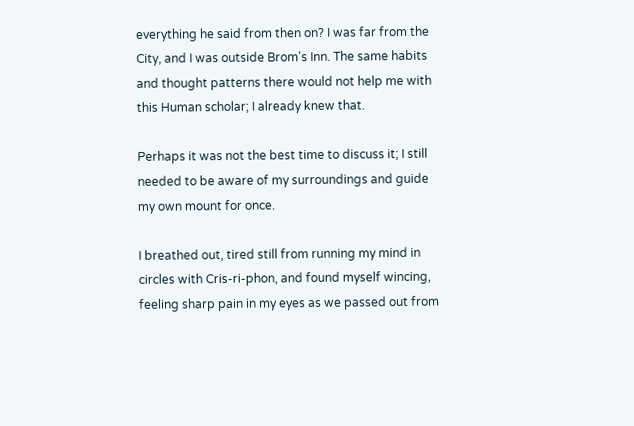everything he said from then on? I was far from the City, and I was outside Brom's Inn. The same habits and thought patterns there would not help me with this Human scholar; I already knew that.

Perhaps it was not the best time to discuss it; I still needed to be aware of my surroundings and guide my own mount for once.

I breathed out, tired still from running my mind in circles with Cris-ri-phon, and found myself wincing, feeling sharp pain in my eyes as we passed out from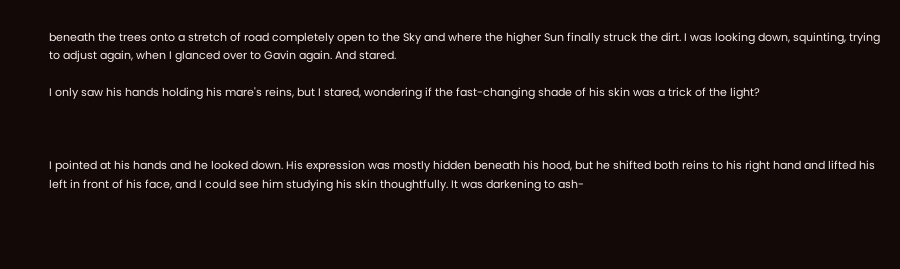beneath the trees onto a stretch of road completely open to the Sky and where the higher Sun finally struck the dirt. I was looking down, squinting, trying to adjust again, when I glanced over to Gavin again. And stared.

I only saw his hands holding his mare's reins, but I stared, wondering if the fast-changing shade of his skin was a trick of the light?



I pointed at his hands and he looked down. His expression was mostly hidden beneath his hood, but he shifted both reins to his right hand and lifted his left in front of his face, and I could see him studying his skin thoughtfully. It was darkening to ash-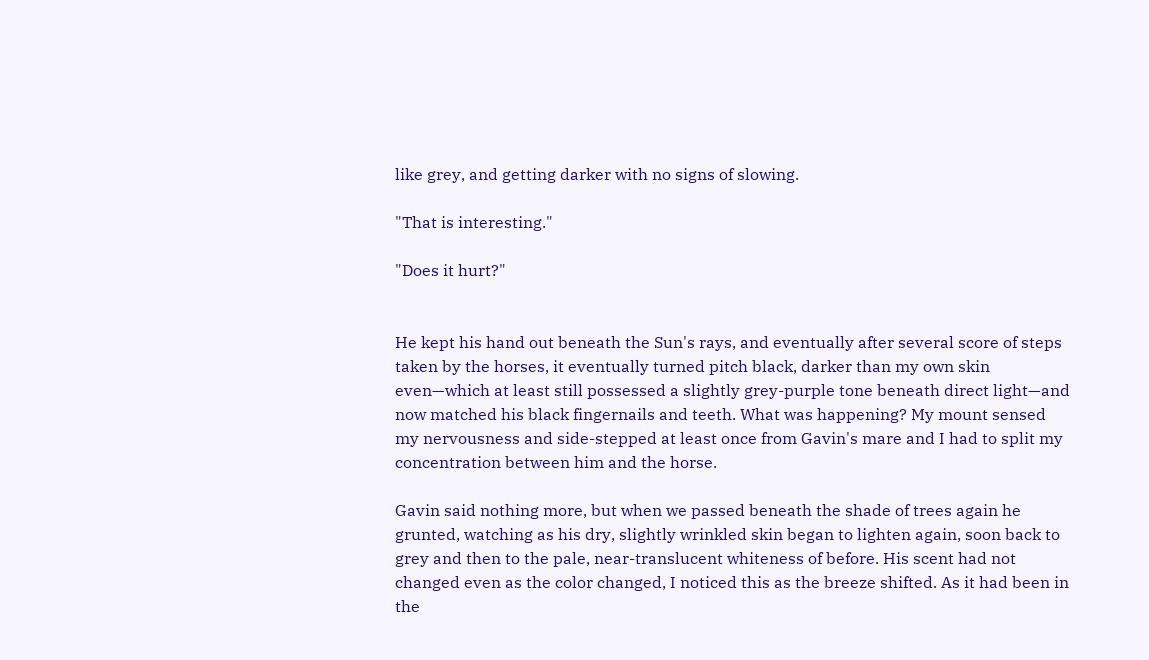like grey, and getting darker with no signs of slowing.

"That is interesting."

"Does it hurt?"


He kept his hand out beneath the Sun's rays, and eventually after several score of steps taken by the horses, it eventually turned pitch black, darker than my own skin even—which at least still possessed a slightly grey-purple tone beneath direct light—and now matched his black fingernails and teeth. What was happening? My mount sensed my nervousness and side-stepped at least once from Gavin's mare and I had to split my concentration between him and the horse.

Gavin said nothing more, but when we passed beneath the shade of trees again he grunted, watching as his dry, slightly wrinkled skin began to lighten again, soon back to grey and then to the pale, near-translucent whiteness of before. His scent had not changed even as the color changed, I noticed this as the breeze shifted. As it had been in the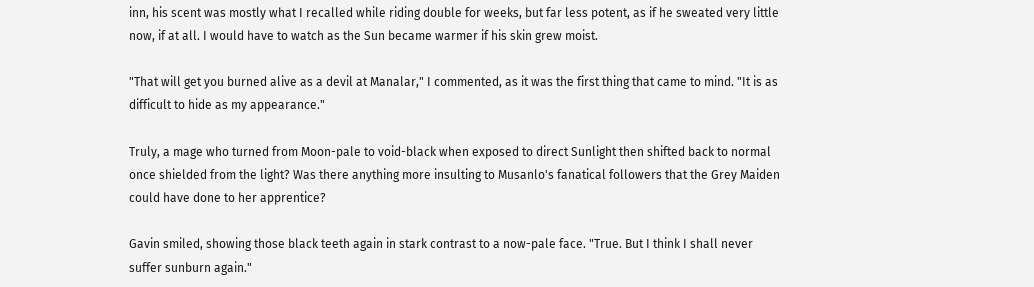inn, his scent was mostly what I recalled while riding double for weeks, but far less potent, as if he sweated very little now, if at all. I would have to watch as the Sun became warmer if his skin grew moist.

"That will get you burned alive as a devil at Manalar," I commented, as it was the first thing that came to mind. "It is as difficult to hide as my appearance."

Truly, a mage who turned from Moon-pale to void-black when exposed to direct Sunlight then shifted back to normal once shielded from the light? Was there anything more insulting to Musanlo's fanatical followers that the Grey Maiden could have done to her apprentice?

Gavin smiled, showing those black teeth again in stark contrast to a now-pale face. "True. But I think I shall never suffer sunburn again."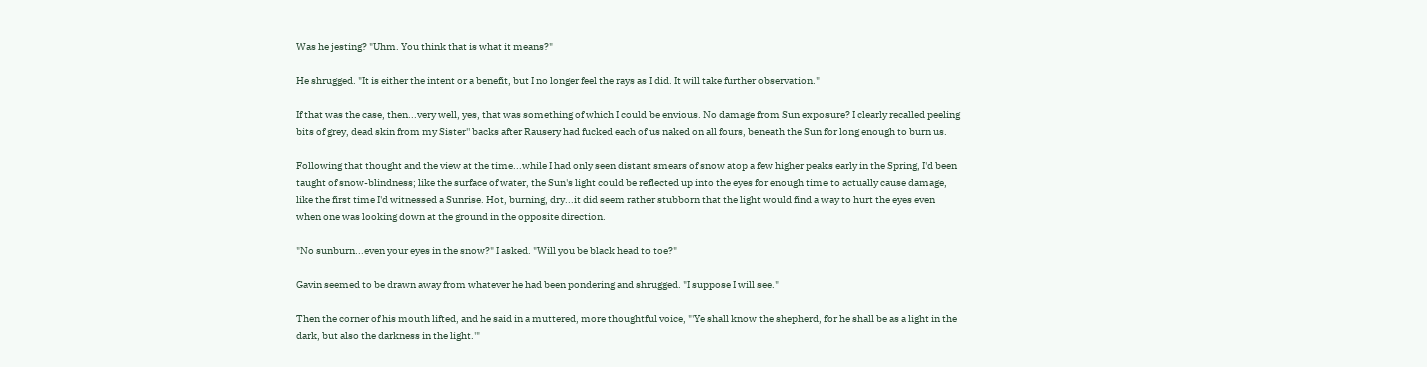Was he jesting? "Uhm. You think that is what it means?"

He shrugged. "It is either the intent or a benefit, but I no longer feel the rays as I did. It will take further observation."

If that was the case, then...very well, yes, that was something of which I could be envious. No damage from Sun exposure? I clearly recalled peeling bits of grey, dead skin from my Sister'' backs after Rausery had fucked each of us naked on all fours, beneath the Sun for long enough to burn us.

Following that thought and the view at the time...while I had only seen distant smears of snow atop a few higher peaks early in the Spring, I'd been taught of snow-blindness; like the surface of water, the Sun's light could be reflected up into the eyes for enough time to actually cause damage, like the first time I'd witnessed a Sunrise. Hot, burning, dry...it did seem rather stubborn that the light would find a way to hurt the eyes even when one was looking down at the ground in the opposite direction.

"No sunburn...even your eyes in the snow?" I asked. "Will you be black head to toe?"

Gavin seemed to be drawn away from whatever he had been pondering and shrugged. "I suppose I will see."

Then the corner of his mouth lifted, and he said in a muttered, more thoughtful voice, "'Ye shall know the shepherd, for he shall be as a light in the dark, but also the darkness in the light.'"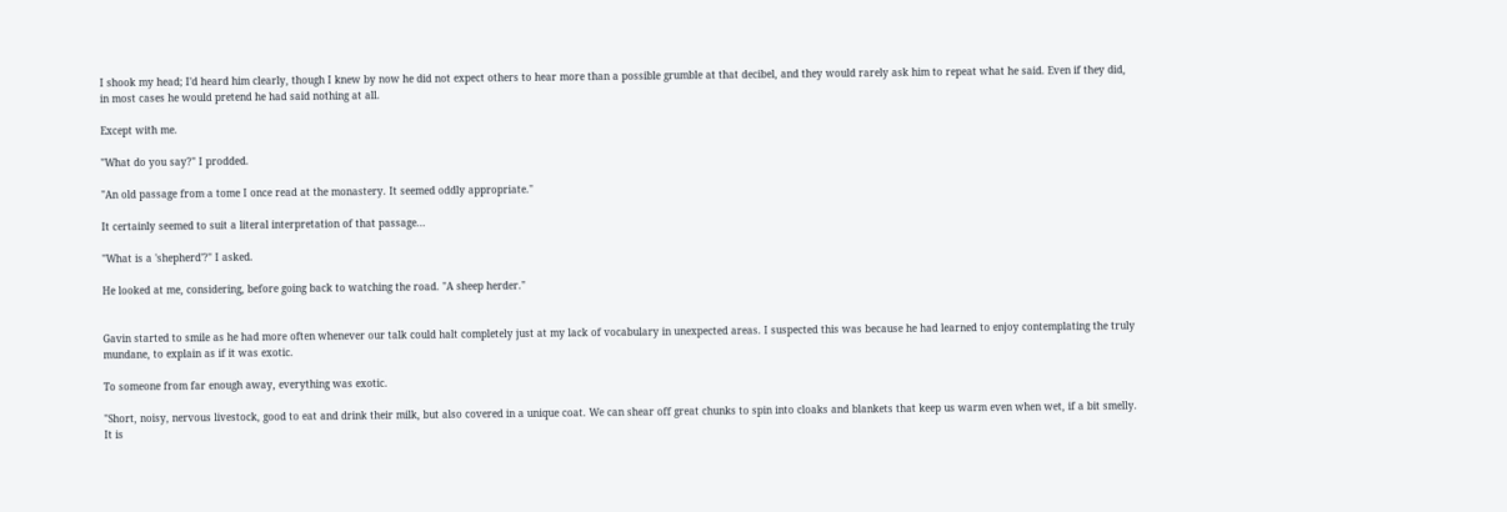I shook my head; I'd heard him clearly, though I knew by now he did not expect others to hear more than a possible grumble at that decibel, and they would rarely ask him to repeat what he said. Even if they did, in most cases he would pretend he had said nothing at all.

Except with me.

"What do you say?" I prodded.

"An old passage from a tome I once read at the monastery. It seemed oddly appropriate."

It certainly seemed to suit a literal interpretation of that passage...

"What is a 'shepherd'?" I asked.

He looked at me, considering, before going back to watching the road. "A sheep herder."


Gavin started to smile as he had more often whenever our talk could halt completely just at my lack of vocabulary in unexpected areas. I suspected this was because he had learned to enjoy contemplating the truly mundane, to explain as if it was exotic.

To someone from far enough away, everything was exotic.

"Short, noisy, nervous livestock, good to eat and drink their milk, but also covered in a unique coat. We can shear off great chunks to spin into cloaks and blankets that keep us warm even when wet, if a bit smelly. It is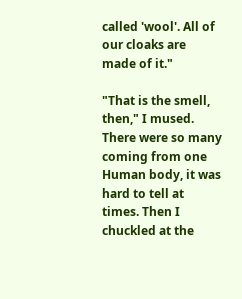called 'wool'. All of our cloaks are made of it."

"That is the smell, then," I mused. There were so many coming from one Human body, it was hard to tell at times. Then I chuckled at the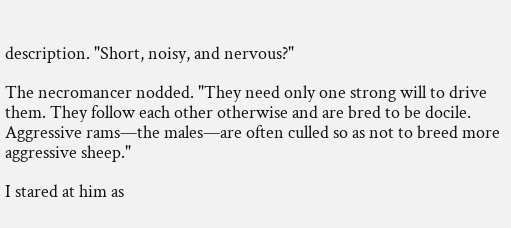description. "Short, noisy, and nervous?"

The necromancer nodded. "They need only one strong will to drive them. They follow each other otherwise and are bred to be docile. Aggressive rams—the males—are often culled so as not to breed more aggressive sheep."

I stared at him as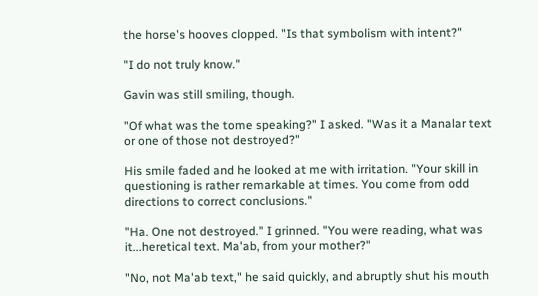the horse's hooves clopped. "Is that symbolism with intent?"

"I do not truly know."

Gavin was still smiling, though.

"Of what was the tome speaking?" I asked. "Was it a Manalar text or one of those not destroyed?"

His smile faded and he looked at me with irritation. "Your skill in questioning is rather remarkable at times. You come from odd directions to correct conclusions."

"Ha. One not destroyed." I grinned. "You were reading, what was it...heretical text. Ma'ab, from your mother?"

"No, not Ma'ab text," he said quickly, and abruptly shut his mouth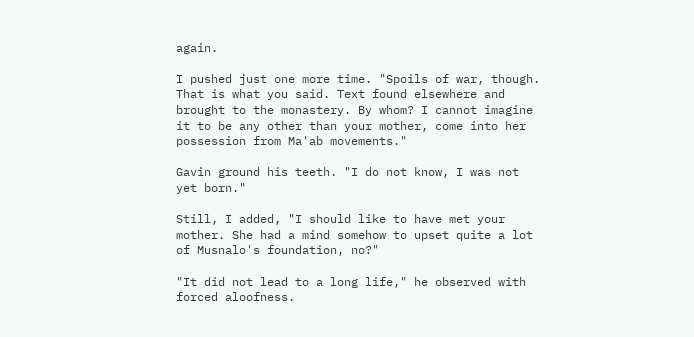again.

I pushed just one more time. "Spoils of war, though. That is what you said. Text found elsewhere and brought to the monastery. By whom? I cannot imagine it to be any other than your mother, come into her possession from Ma'ab movements."

Gavin ground his teeth. "I do not know, I was not yet born."

Still, I added, "I should like to have met your mother. She had a mind somehow to upset quite a lot of Musnalo's foundation, no?"

"It did not lead to a long life," he observed with forced aloofness.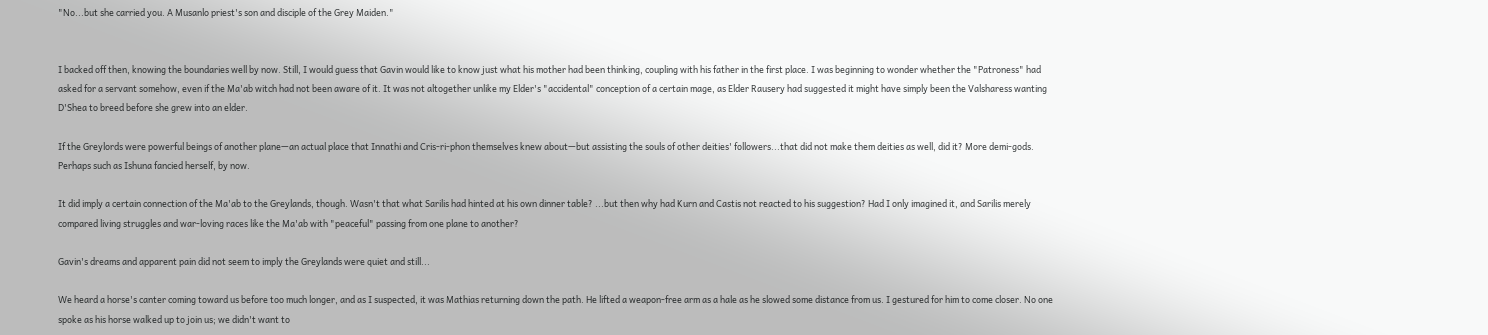"No...but she carried you. A Musanlo priest's son and disciple of the Grey Maiden."


I backed off then, knowing the boundaries well by now. Still, I would guess that Gavin would like to know just what his mother had been thinking, coupling with his father in the first place. I was beginning to wonder whether the "Patroness" had asked for a servant somehow, even if the Ma'ab witch had not been aware of it. It was not altogether unlike my Elder's "accidental" conception of a certain mage, as Elder Rausery had suggested it might have simply been the Valsharess wanting D'Shea to breed before she grew into an elder.

If the Greylords were powerful beings of another plane—an actual place that Innathi and Cris-ri-phon themselves knew about—but assisting the souls of other deities' followers...that did not make them deities as well, did it? More demi-gods. Perhaps such as Ishuna fancied herself, by now.

It did imply a certain connection of the Ma'ab to the Greylands, though. Wasn't that what Sarilis had hinted at his own dinner table? ...but then why had Kurn and Castis not reacted to his suggestion? Had I only imagined it, and Sarilis merely compared living struggles and war-loving races like the Ma'ab with "peaceful" passing from one plane to another?

Gavin's dreams and apparent pain did not seem to imply the Greylands were quiet and still...

We heard a horse's canter coming toward us before too much longer, and as I suspected, it was Mathias returning down the path. He lifted a weapon-free arm as a hale as he slowed some distance from us. I gestured for him to come closer. No one spoke as his horse walked up to join us; we didn't want to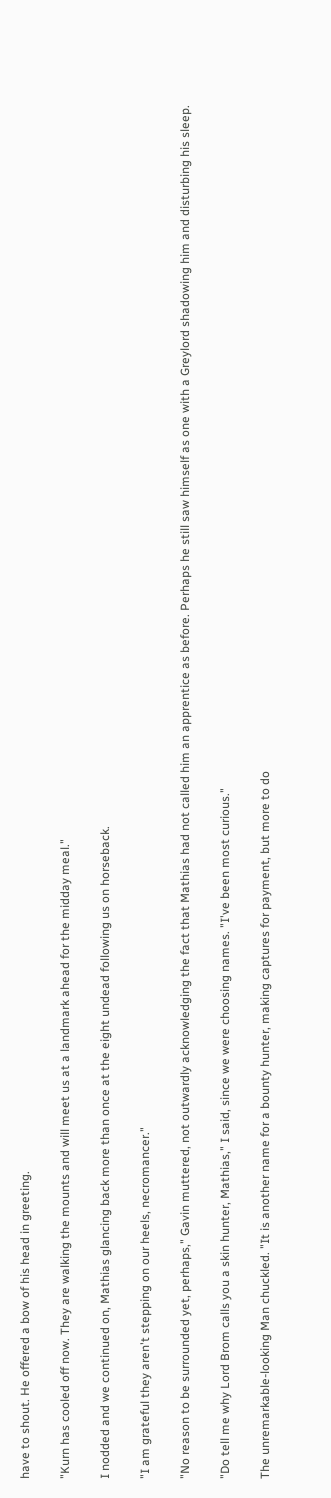have to shout. He offered a bow of his head in greeting.

"Kurn has cooled off now. They are walking the mounts and will meet us at a landmark ahead for the midday meal."

I nodded and we continued on, Mathias glancing back more than once at the eight undead following us on horseback.

"I am grateful they aren't stepping on our heels, necromancer."

"No reason to be surrounded yet, perhaps," Gavin muttered, not outwardly acknowledging the fact that Mathias had not called him an apprentice as before. Perhaps he still saw himself as one with a Greylord shadowing him and disturbing his sleep.

"Do tell me why Lord Brom calls you a skin hunter, Mathias," I said, since we were choosing names. "I've been most curious."

The unremarkable-looking Man chuckled. "It is another name for a bounty hunter, making captures for payment, but more to do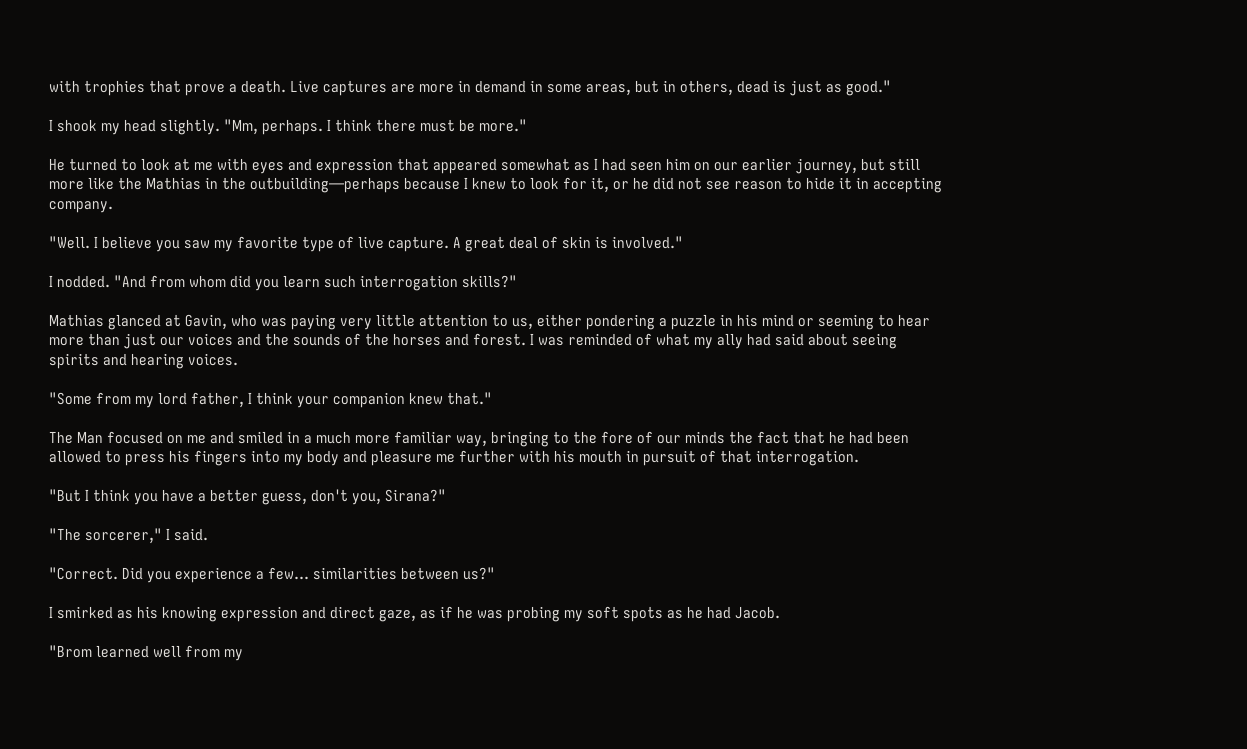with trophies that prove a death. Live captures are more in demand in some areas, but in others, dead is just as good."

I shook my head slightly. "Mm, perhaps. I think there must be more."

He turned to look at me with eyes and expression that appeared somewhat as I had seen him on our earlier journey, but still more like the Mathias in the outbuilding—perhaps because I knew to look for it, or he did not see reason to hide it in accepting company.

"Well. I believe you saw my favorite type of live capture. A great deal of skin is involved."

I nodded. "And from whom did you learn such interrogation skills?"

Mathias glanced at Gavin, who was paying very little attention to us, either pondering a puzzle in his mind or seeming to hear more than just our voices and the sounds of the horses and forest. I was reminded of what my ally had said about seeing spirits and hearing voices.

"Some from my lord father, I think your companion knew that."

The Man focused on me and smiled in a much more familiar way, bringing to the fore of our minds the fact that he had been allowed to press his fingers into my body and pleasure me further with his mouth in pursuit of that interrogation.

"But I think you have a better guess, don't you, Sirana?"

"The sorcerer," I said.

"Correct. Did you experience a few... similarities between us?"

I smirked as his knowing expression and direct gaze, as if he was probing my soft spots as he had Jacob.

"Brom learned well from my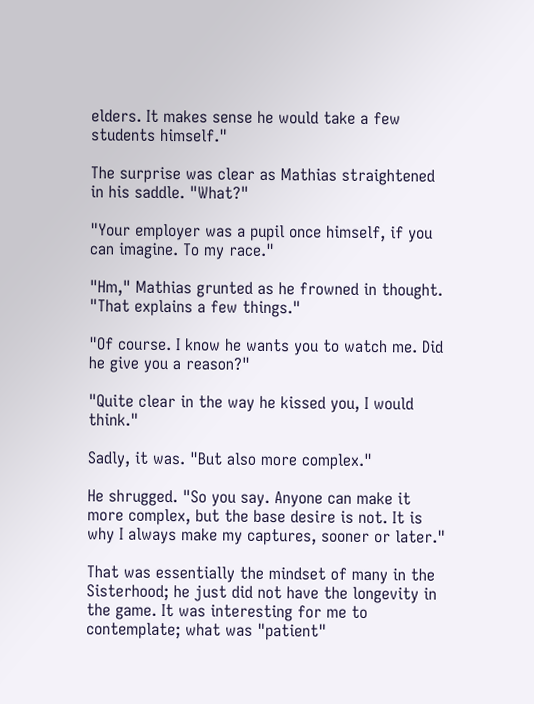elders. It makes sense he would take a few students himself."

The surprise was clear as Mathias straightened in his saddle. "What?"

"Your employer was a pupil once himself, if you can imagine. To my race."

"Hm," Mathias grunted as he frowned in thought. "That explains a few things."

"Of course. I know he wants you to watch me. Did he give you a reason?"

"Quite clear in the way he kissed you, I would think."

Sadly, it was. "But also more complex."

He shrugged. "So you say. Anyone can make it more complex, but the base desire is not. It is why I always make my captures, sooner or later."

That was essentially the mindset of many in the Sisterhood; he just did not have the longevity in the game. It was interesting for me to contemplate; what was "patient"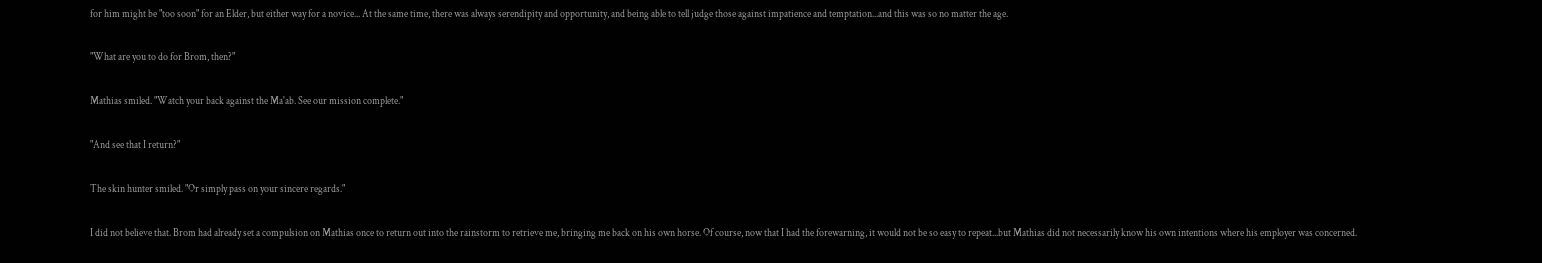for him might be "too soon" for an Elder, but either way for a novice... At the same time, there was always serendipity and opportunity, and being able to tell judge those against impatience and temptation...and this was so no matter the age.

"What are you to do for Brom, then?"

Mathias smiled. "Watch your back against the Ma'ab. See our mission complete."

"And see that I return?"

The skin hunter smiled. "Or simply pass on your sincere regards."

I did not believe that. Brom had already set a compulsion on Mathias once to return out into the rainstorm to retrieve me, bringing me back on his own horse. Of course, now that I had the forewarning, it would not be so easy to repeat...but Mathias did not necessarily know his own intentions where his employer was concerned.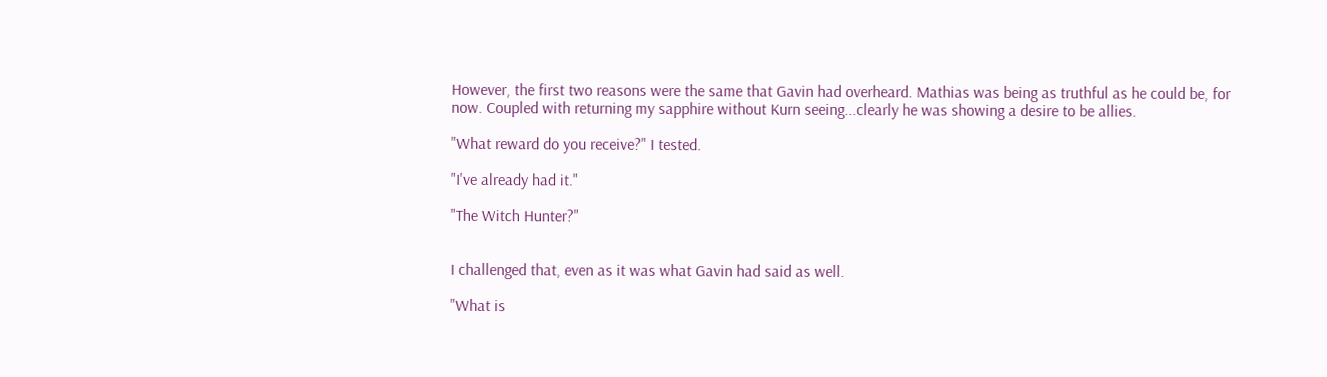However, the first two reasons were the same that Gavin had overheard. Mathias was being as truthful as he could be, for now. Coupled with returning my sapphire without Kurn seeing...clearly he was showing a desire to be allies.

"What reward do you receive?" I tested.

"I've already had it."

"The Witch Hunter?"


I challenged that, even as it was what Gavin had said as well.

"What is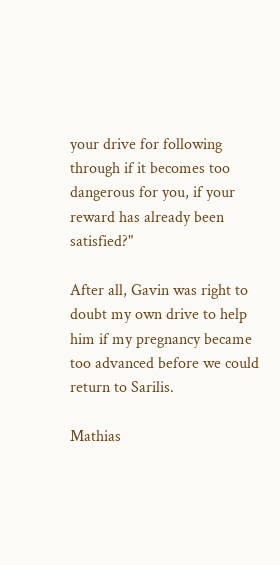your drive for following through if it becomes too dangerous for you, if your reward has already been satisfied?"

After all, Gavin was right to doubt my own drive to help him if my pregnancy became too advanced before we could return to Sarilis.

Mathias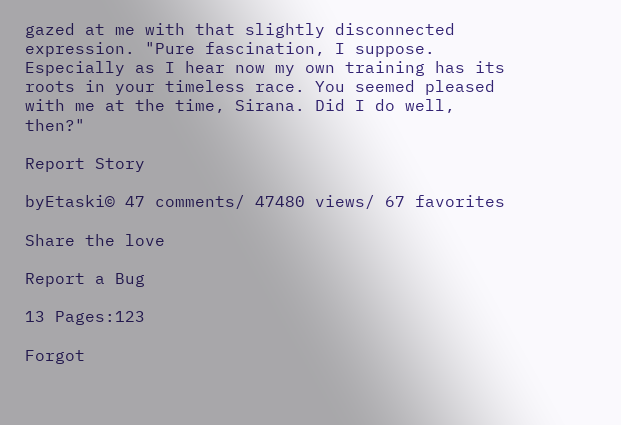gazed at me with that slightly disconnected expression. "Pure fascination, I suppose. Especially as I hear now my own training has its roots in your timeless race. You seemed pleased with me at the time, Sirana. Did I do well, then?"

Report Story

byEtaski© 47 comments/ 47480 views/ 67 favorites

Share the love

Report a Bug

13 Pages:123

Forgot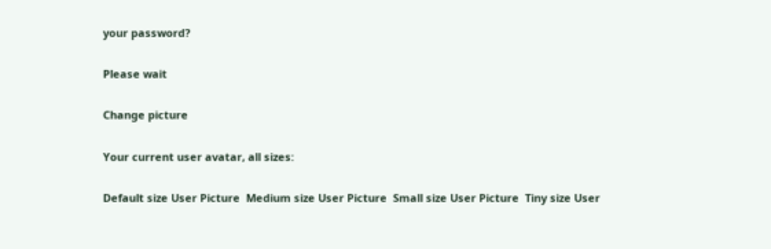your password?

Please wait

Change picture

Your current user avatar, all sizes:

Default size User Picture  Medium size User Picture  Small size User Picture  Tiny size User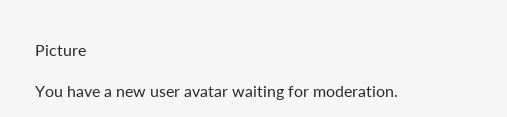Picture

You have a new user avatar waiting for moderation.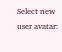Select new user avatar: